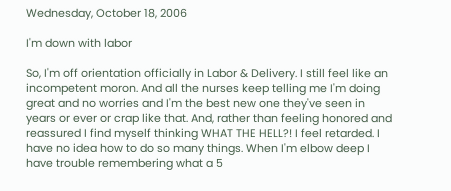Wednesday, October 18, 2006

I'm down with labor

So, I'm off orientation officially in Labor & Delivery. I still feel like an incompetent moron. And all the nurses keep telling me I'm doing great and no worries and I'm the best new one they've seen in years or ever or crap like that. And, rather than feeling honored and reassured I find myself thinking WHAT THE HELL?! I feel retarded. I have no idea how to do so many things. When I'm elbow deep I have trouble remembering what a 5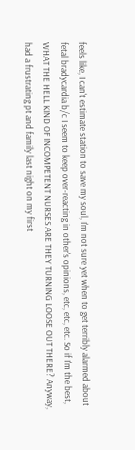feels like, I can't estimate station to save my soul, I'm not sure yet when to get terribly alarmed about fetal bradycardia b/c I seem to keep over-reacting in other's opinions, etc, etc, etc. So if I'm the best, WHAT THE HELL KIND OF INCOMPETENT NURSES ARE THEY TURNING LOOSE OUT THERE? Anyway, had a frustrating pt and family last night on my first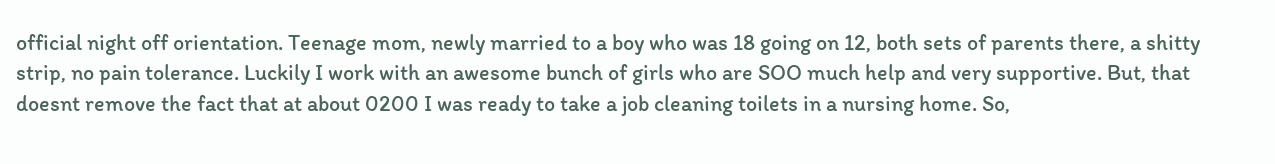official night off orientation. Teenage mom, newly married to a boy who was 18 going on 12, both sets of parents there, a shitty strip, no pain tolerance. Luckily I work with an awesome bunch of girls who are SOO much help and very supportive. But, that doesnt remove the fact that at about 0200 I was ready to take a job cleaning toilets in a nursing home. So,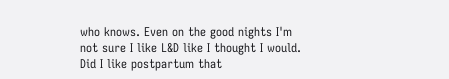who knows. Even on the good nights I'm not sure I like L&D like I thought I would. Did I like postpartum that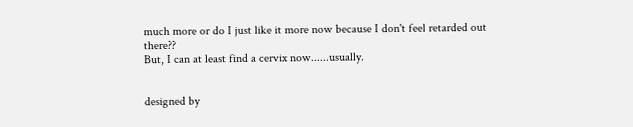much more or do I just like it more now because I don't feel retarded out there??
But, I can at least find a cervix now......usually.


designed by